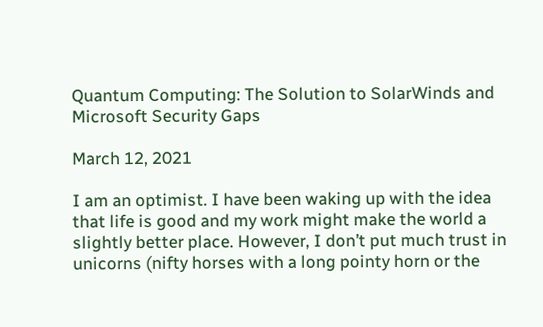Quantum Computing: The Solution to SolarWinds and Microsoft Security Gaps

March 12, 2021

I am an optimist. I have been waking up with the idea that life is good and my work might make the world a slightly better place. However, I don’t put much trust in unicorns (nifty horses with a long pointy horn or the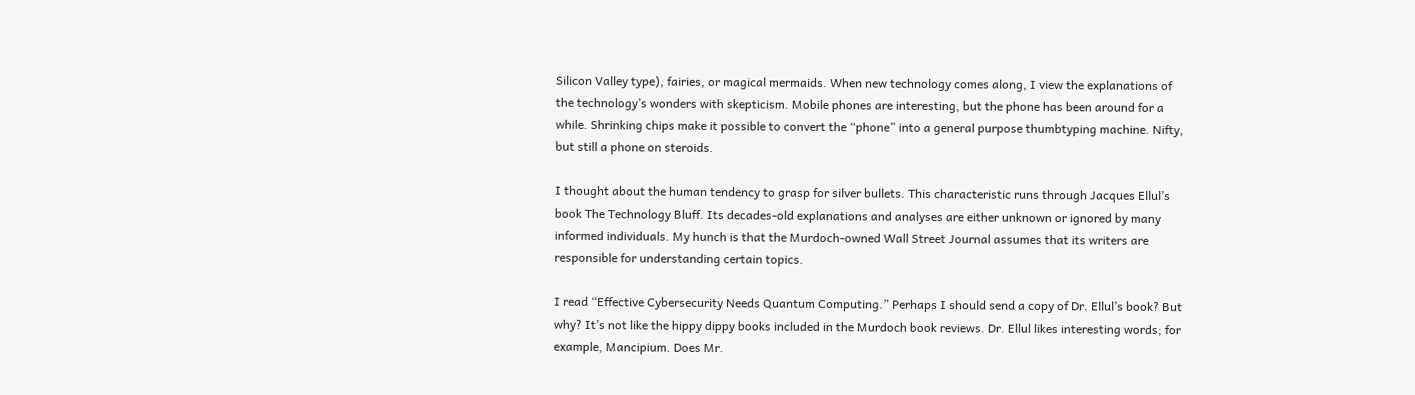Silicon Valley type), fairies, or magical mermaids. When new technology comes along, I view the explanations of the technology’s wonders with skepticism. Mobile phones are interesting, but the phone has been around for a while. Shrinking chips make it possible to convert the “phone” into a general purpose thumbtyping machine. Nifty, but still a phone on steroids.

I thought about the human tendency to grasp for silver bullets. This characteristic runs through Jacques Ellul’s book The Technology Bluff. Its decades-old explanations and analyses are either unknown or ignored by many informed individuals. My hunch is that the Murdoch-owned Wall Street Journal assumes that its writers are responsible for understanding certain topics.

I read “Effective Cybersecurity Needs Quantum Computing.” Perhaps I should send a copy of Dr. Ellul’s book? But why? It’s not like the hippy dippy books included in the Murdoch book reviews. Dr. Ellul likes interesting words; for example, Mancipium. Does Mr.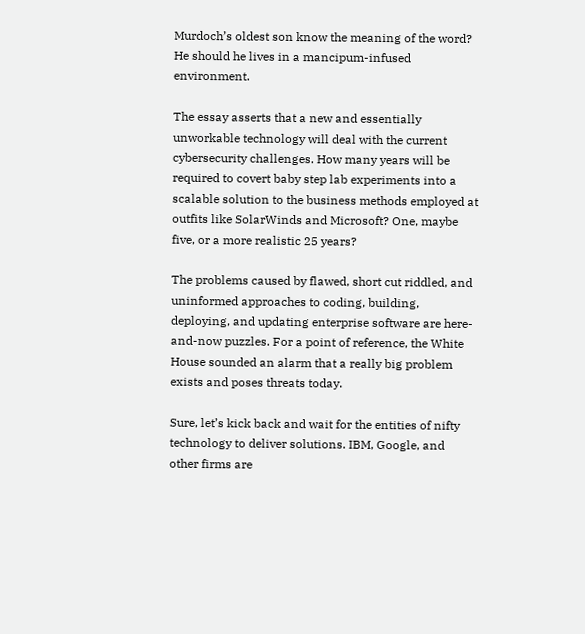Murdoch’s oldest son know the meaning of the word? He should he lives in a mancipum-infused environment.

The essay asserts that a new and essentially unworkable technology will deal with the current cybersecurity challenges. How many years will be required to covert baby step lab experiments into a scalable solution to the business methods employed at outfits like SolarWinds and Microsoft? One, maybe five, or a more realistic 25 years?

The problems caused by flawed, short cut riddled, and uninformed approaches to coding, building, deploying, and updating enterprise software are here-and-now puzzles. For a point of reference, the White House sounded an alarm that a really big problem exists and poses threats today.

Sure, let’s kick back and wait for the entities of nifty technology to deliver solutions. IBM, Google, and other firms are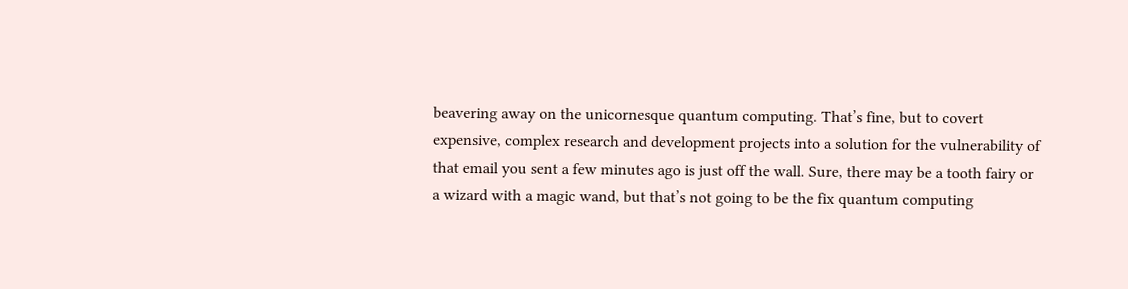beavering away on the unicornesque quantum computing. That’s fine, but to covert expensive, complex research and development projects into a solution for the vulnerability of that email you sent a few minutes ago is just off the wall. Sure, there may be a tooth fairy or a wizard with a magic wand, but that’s not going to be the fix quantum computing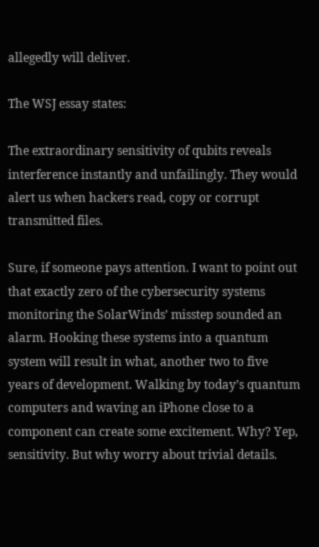allegedly will deliver.

The WSJ essay states:

The extraordinary sensitivity of qubits reveals interference instantly and unfailingly. They would alert us when hackers read, copy or corrupt transmitted files.

Sure, if someone pays attention. I want to point out that exactly zero of the cybersecurity systems monitoring the SolarWinds’ misstep sounded an alarm. Hooking these systems into a quantum system will result in what, another two to five years of development. Walking by today’s quantum computers and waving an iPhone close to a component can create some excitement. Why? Yep, sensitivity. But why worry about trivial details.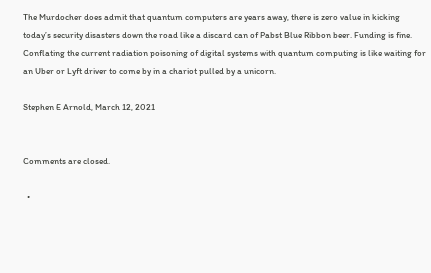The Murdocher does admit that quantum computers are years away, there is zero value in kicking today’s security disasters down the road like a discard can of Pabst Blue Ribbon beer. Funding is fine. Conflating the current radiation poisoning of digital systems with quantum computing is like waiting for an Uber or Lyft driver to come by in a chariot pulled by a unicorn.

Stephen E Arnold, March 12, 2021


Comments are closed.

  •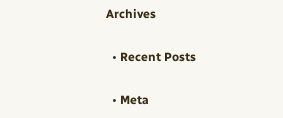Archives

  • Recent Posts

  • Meta